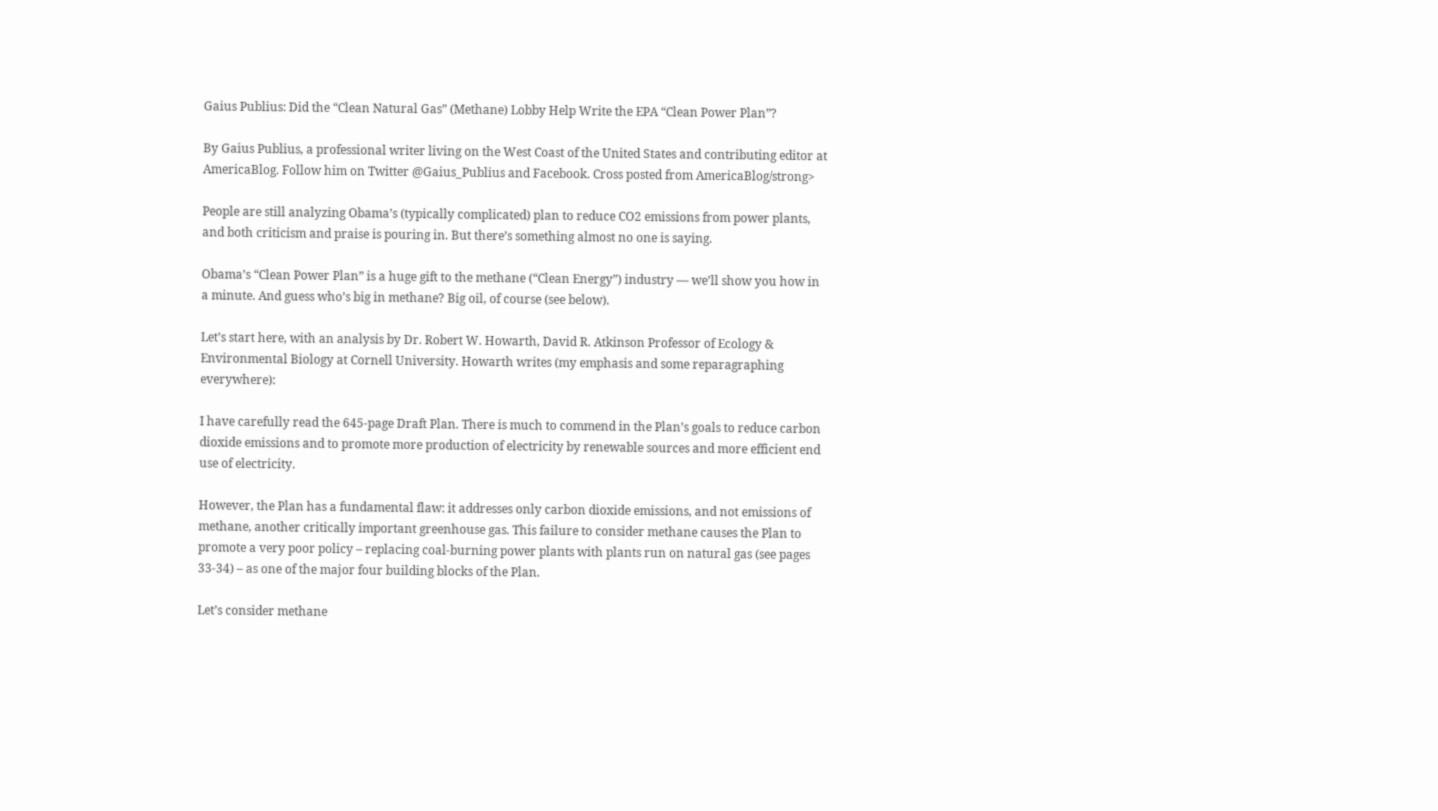Gaius Publius: Did the “Clean Natural Gas” (Methane) Lobby Help Write the EPA “Clean Power Plan”?

By Gaius Publius, a professional writer living on the West Coast of the United States and contributing editor at AmericaBlog. Follow him on Twitter @Gaius_Publius and Facebook. Cross posted from AmericaBlog/strong>

People are still analyzing Obama’s (typically complicated) plan to reduce CO2 emissions from power plants, and both criticism and praise is pouring in. But there’s something almost no one is saying.

Obama’s “Clean Power Plan” is a huge gift to the methane (“Clean Energy”) industry — we’ll show you how in a minute. And guess who’s big in methane? Big oil, of course (see below).

Let’s start here, with an analysis by Dr. Robert W. Howarth, David R. Atkinson Professor of Ecology & Environmental Biology at Cornell University. Howarth writes (my emphasis and some reparagraphing everywhere):

I have carefully read the 645-page Draft Plan. There is much to commend in the Plan’s goals to reduce carbon dioxide emissions and to promote more production of electricity by renewable sources and more efficient end use of electricity.

However, the Plan has a fundamental flaw: it addresses only carbon dioxide emissions, and not emissions of methane, another critically important greenhouse gas. This failure to consider methane causes the Plan to promote a very poor policy – replacing coal-burning power plants with plants run on natural gas (see pages 33-34) – as one of the major four building blocks of the Plan.

Let’s consider methane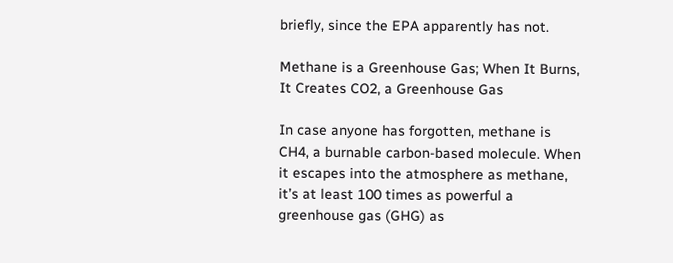briefly, since the EPA apparently has not.

Methane is a Greenhouse Gas; When It Burns, It Creates CO2, a Greenhouse Gas

In case anyone has forgotten, methane is CH4, a burnable carbon-based molecule. When it escapes into the atmosphere as methane, it’s at least 100 times as powerful a greenhouse gas (GHG) as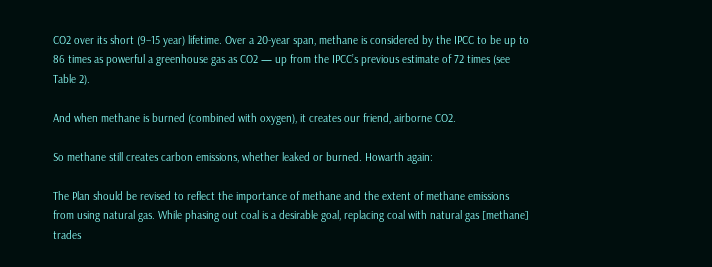CO2 over its short (9–15 year) lifetime. Over a 20-year span, methane is considered by the IPCC to be up to 86 times as powerful a greenhouse gas as CO2 — up from the IPCC’s previous estimate of 72 times (see Table 2).

And when methane is burned (combined with oxygen), it creates our friend, airborne CO2.

So methane still creates carbon emissions, whether leaked or burned. Howarth again:

The Plan should be revised to reflect the importance of methane and the extent of methane emissions from using natural gas. While phasing out coal is a desirable goal, replacing coal with natural gas [methane] trades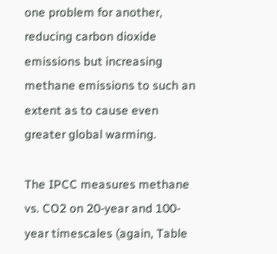one problem for another, reducing carbon dioxide emissions but increasing methane emissions to such an extent as to cause even greater global warming.

The IPCC measures methane vs. CO2 on 20-year and 100-year timescales (again, Table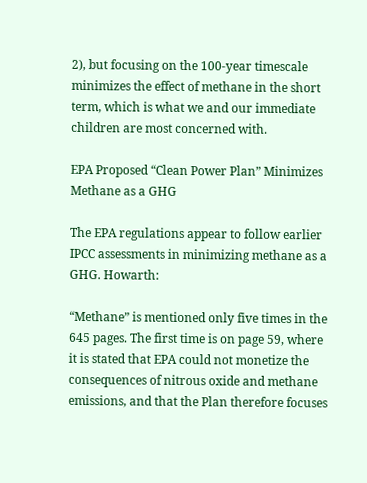2), but focusing on the 100-year timescale minimizes the effect of methane in the short term, which is what we and our immediate children are most concerned with.

EPA Proposed “Clean Power Plan” Minimizes Methane as a GHG

The EPA regulations appear to follow earlier IPCC assessments in minimizing methane as a GHG. Howarth:

“Methane” is mentioned only five times in the 645 pages. The first time is on page 59, where it is stated that EPA could not monetize the consequences of nitrous oxide and methane emissions, and that the Plan therefore focuses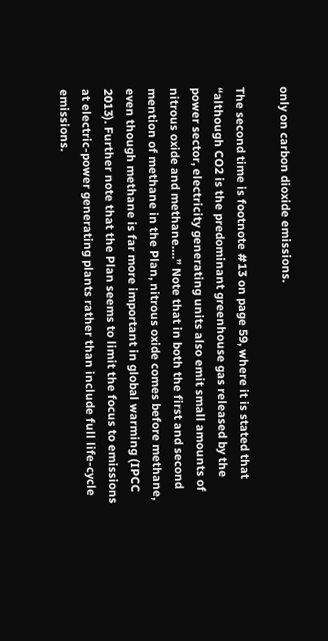only on carbon dioxide emissions.

The second time is footnote #13 on page 59, where it is stated that “although CO2 is the predominant greenhouse gas released by the power sector, electricity generating units also emit small amounts of nitrous oxide and methane….” Note that in both the first and second mention of methane in the Plan, nitrous oxide comes before methane, even though methane is far more important in global warming (IPCC 2013). Further note that the Plan seems to limit the focus to emissions at electric-power generating plants rather than include full life-cycle emissions.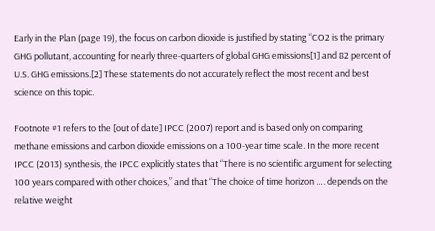Early in the Plan (page 19), the focus on carbon dioxide is justified by stating “CO2 is the primary GHG pollutant, accounting for nearly three-quarters of global GHG emissions[1] and 82 percent of U.S. GHG emissions.[2] These statements do not accurately reflect the most recent and best science on this topic.

Footnote #1 refers to the [out of date] IPCC (2007) report and is based only on comparing methane emissions and carbon dioxide emissions on a 100-year time scale. In the more recent IPCC (2013) synthesis, the IPCC explicitly states that “There is no scientific argument for selecting 100 years compared with other choices,” and that “The choice of time horizon …. depends on the relative weight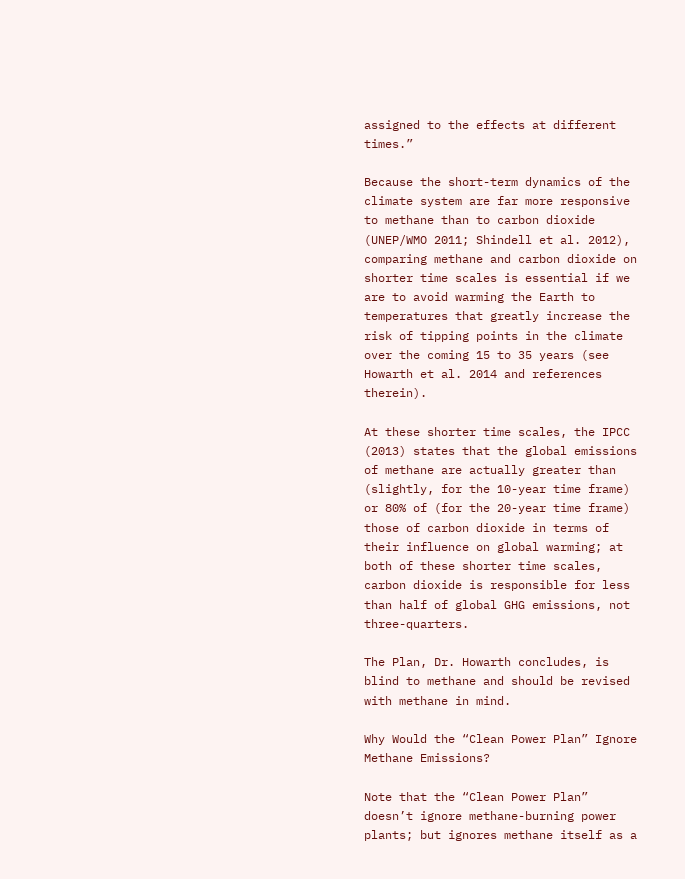assigned to the effects at different times.”

Because the short-term dynamics of the climate system are far more responsive to methane than to carbon dioxide (UNEP/WMO 2011; Shindell et al. 2012), comparing methane and carbon dioxide on shorter time scales is essential if we are to avoid warming the Earth to temperatures that greatly increase the risk of tipping points in the climate over the coming 15 to 35 years (see Howarth et al. 2014 and references therein).

At these shorter time scales, the IPCC (2013) states that the global emissions of methane are actually greater than (slightly, for the 10-year time frame) or 80% of (for the 20-year time frame) those of carbon dioxide in terms of their influence on global warming; at both of these shorter time scales, carbon dioxide is responsible for less than half of global GHG emissions, not three-quarters.

The Plan, Dr. Howarth concludes, is blind to methane and should be revised with methane in mind.

Why Would the “Clean Power Plan” Ignore Methane Emissions?

Note that the “Clean Power Plan” doesn’t ignore methane-burning power plants; but ignores methane itself as a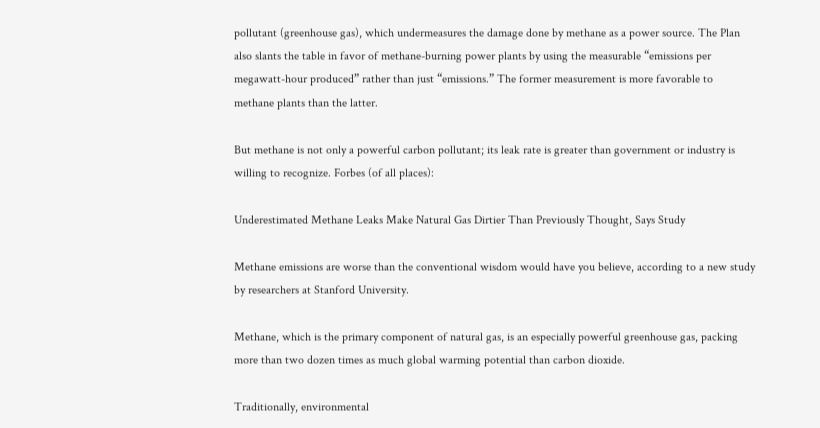pollutant (greenhouse gas), which undermeasures the damage done by methane as a power source. The Plan also slants the table in favor of methane-burning power plants by using the measurable “emissions per megawatt-hour produced” rather than just “emissions.” The former measurement is more favorable to methane plants than the latter.

But methane is not only a powerful carbon pollutant; its leak rate is greater than government or industry is willing to recognize. Forbes (of all places):

Underestimated Methane Leaks Make Natural Gas Dirtier Than Previously Thought, Says Study

Methane emissions are worse than the conventional wisdom would have you believe, according to a new study by researchers at Stanford University.

Methane, which is the primary component of natural gas, is an especially powerful greenhouse gas, packing more than two dozen times as much global warming potential than carbon dioxide.

Traditionally, environmental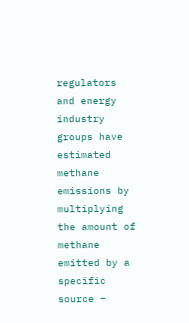regulators and energy industry groups have estimated methane emissions by multiplying the amount of methane emitted by a specific source –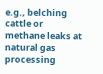e.g., belching cattle or methane leaks at natural gas processing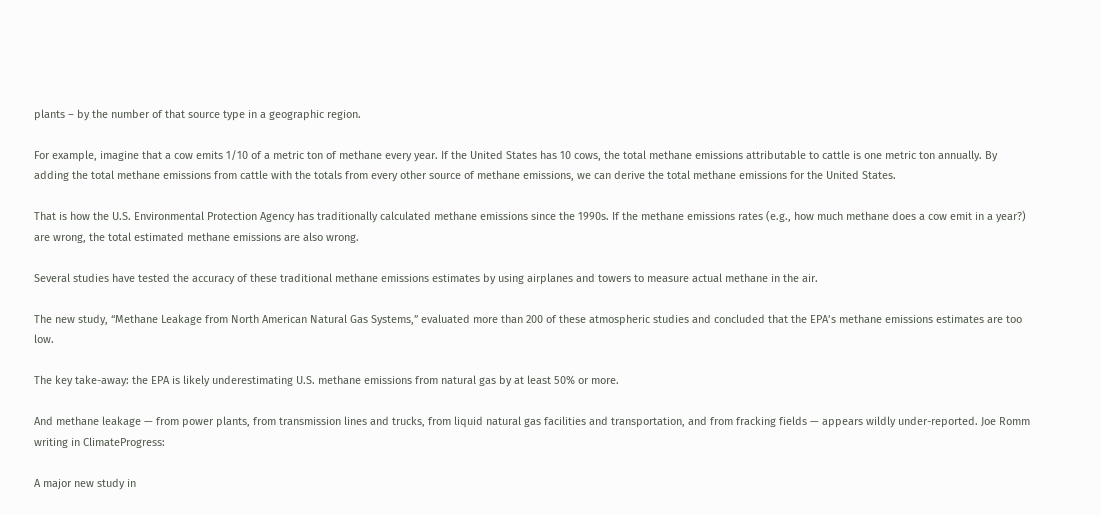plants – by the number of that source type in a geographic region.

For example, imagine that a cow emits 1/10 of a metric ton of methane every year. If the United States has 10 cows, the total methane emissions attributable to cattle is one metric ton annually. By adding the total methane emissions from cattle with the totals from every other source of methane emissions, we can derive the total methane emissions for the United States.

That is how the U.S. Environmental Protection Agency has traditionally calculated methane emissions since the 1990s. If the methane emissions rates (e.g., how much methane does a cow emit in a year?) are wrong, the total estimated methane emissions are also wrong.

Several studies have tested the accuracy of these traditional methane emissions estimates by using airplanes and towers to measure actual methane in the air.

The new study, “Methane Leakage from North American Natural Gas Systems,” evaluated more than 200 of these atmospheric studies and concluded that the EPA’s methane emissions estimates are too low.

The key take-away: the EPA is likely underestimating U.S. methane emissions from natural gas by at least 50% or more.

And methane leakage — from power plants, from transmission lines and trucks, from liquid natural gas facilities and transportation, and from fracking fields — appears wildly under-reported. Joe Romm writing in ClimateProgress:

A major new study in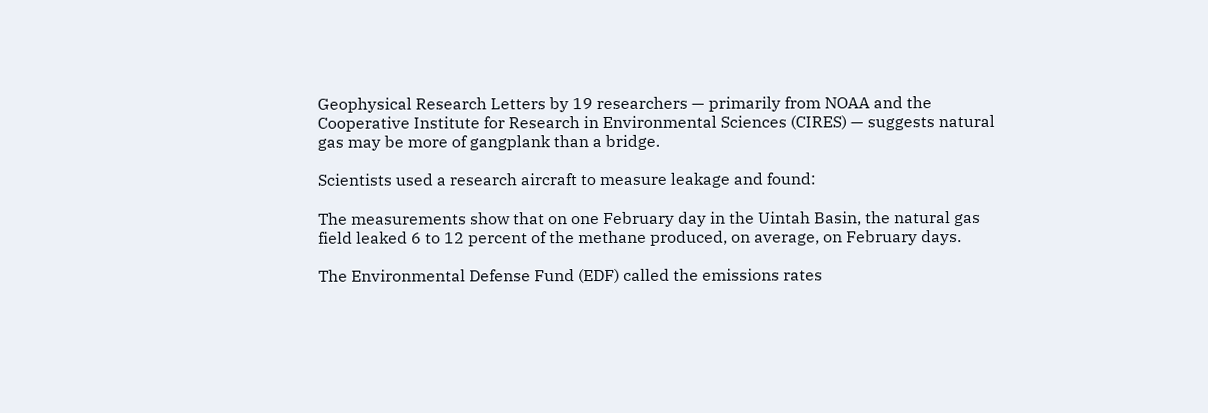Geophysical Research Letters by 19 researchers — primarily from NOAA and the Cooperative Institute for Research in Environmental Sciences (CIRES) — suggests natural gas may be more of gangplank than a bridge.

Scientists used a research aircraft to measure leakage and found:

The measurements show that on one February day in the Uintah Basin, the natural gas field leaked 6 to 12 percent of the methane produced, on average, on February days.

The Environmental Defense Fund (EDF) called the emissions rates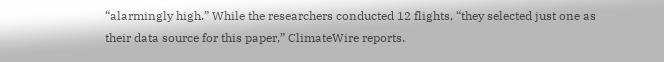“alarmingly high.” While the researchers conducted 12 flights, “they selected just one as their data source for this paper,” ClimateWire reports.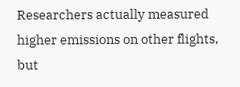Researchers actually measured higher emissions on other flights, but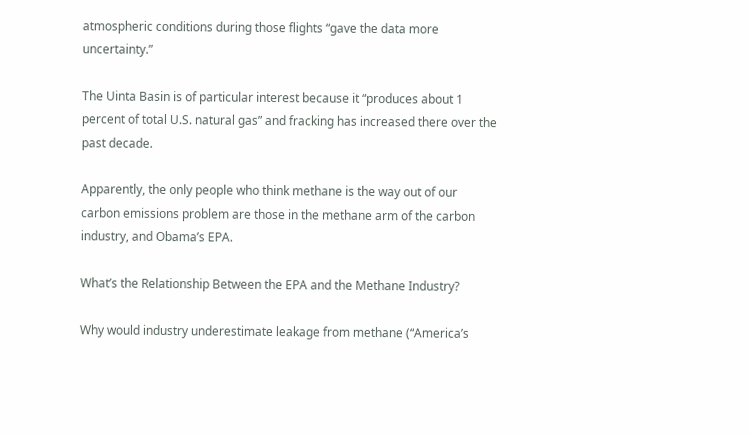atmospheric conditions during those flights “gave the data more uncertainty.”

The Uinta Basin is of particular interest because it “produces about 1 percent of total U.S. natural gas” and fracking has increased there over the past decade.

Apparently, the only people who think methane is the way out of our carbon emissions problem are those in the methane arm of the carbon industry, and Obama’s EPA.

What’s the Relationship Between the EPA and the Methane Industry?

Why would industry underestimate leakage from methane (“America’s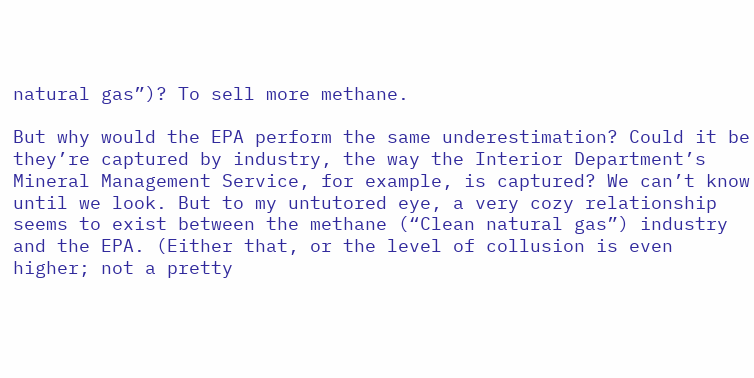natural gas”)? To sell more methane.

But why would the EPA perform the same underestimation? Could it be they’re captured by industry, the way the Interior Department’s Mineral Management Service, for example, is captured? We can’t know until we look. But to my untutored eye, a very cozy relationship seems to exist between the methane (“Clean natural gas”) industry and the EPA. (Either that, or the level of collusion is even higher; not a pretty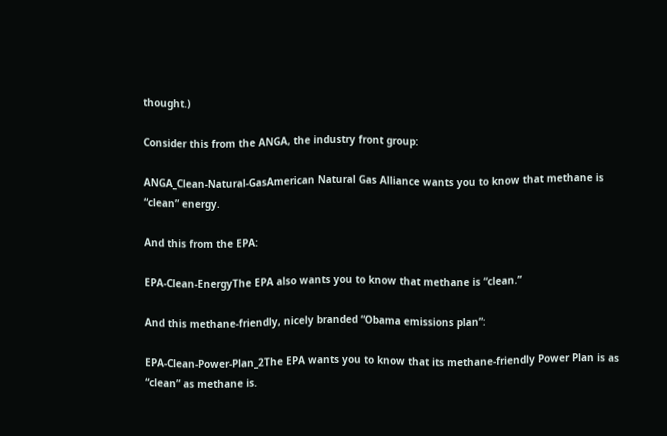thought.)

Consider this from the ANGA, the industry front group:

ANGA_Clean-Natural-GasAmerican Natural Gas Alliance wants you to know that methane is “clean” energy.

And this from the EPA:

EPA-Clean-EnergyThe EPA also wants you to know that methane is “clean.”

And this methane-friendly, nicely branded “Obama emissions plan”:

EPA-Clean-Power-Plan_2The EPA wants you to know that its methane-friendly Power Plan is as “clean” as methane is.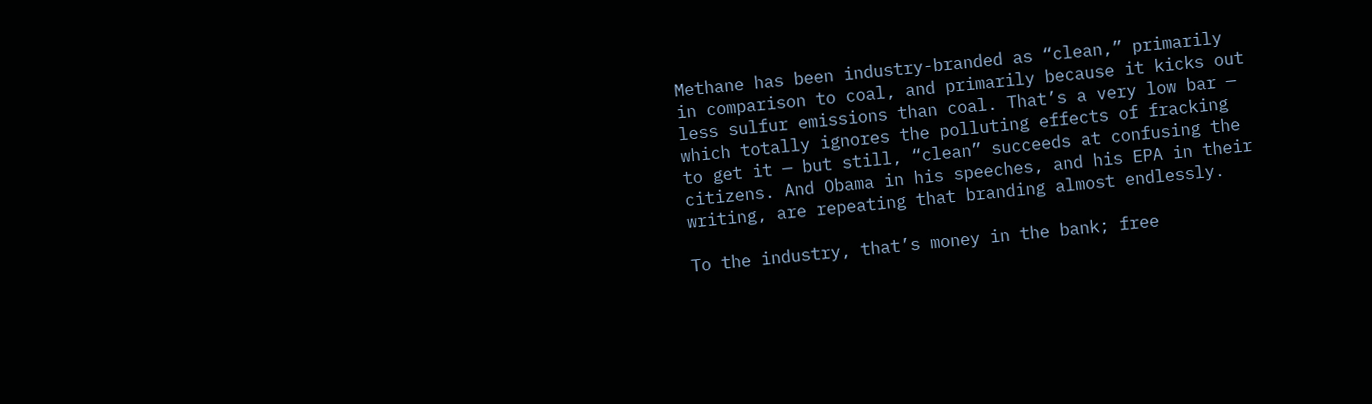Methane has been industry-branded as “clean,” primarily in comparison to coal, and primarily because it kicks out less sulfur emissions than coal. That’s a very low bar — which totally ignores the polluting effects of fracking to get it — but still, “clean” succeeds at confusing the citizens. And Obama in his speeches, and his EPA in their writing, are repeating that branding almost endlessly.

To the industry, that’s money in the bank; free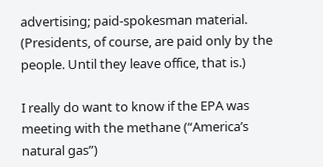advertising; paid-spokesman material. (Presidents, of course, are paid only by the people. Until they leave office, that is.)

I really do want to know if the EPA was meeting with the methane (“America’s natural gas”)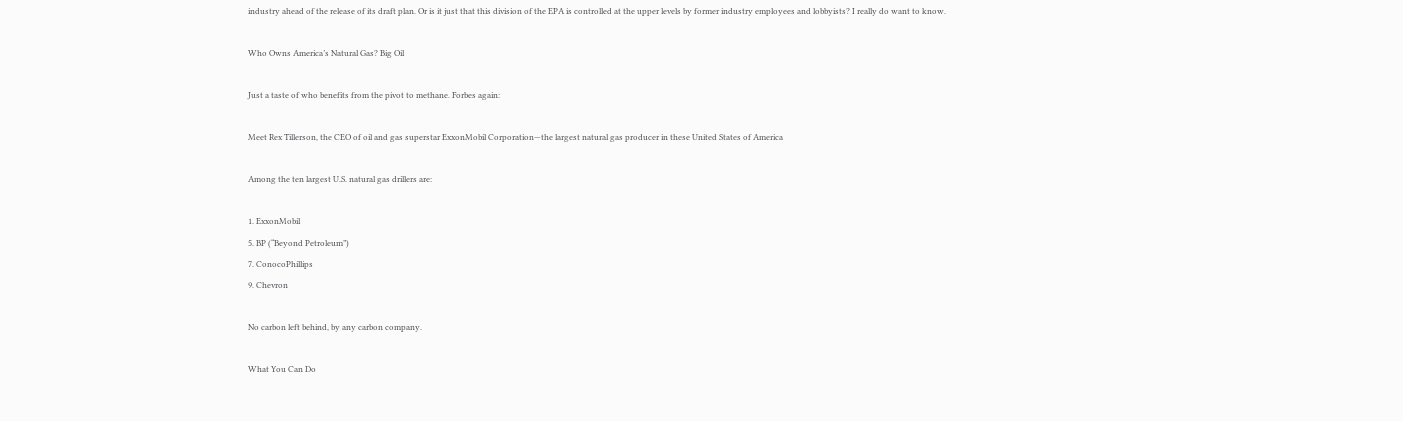industry ahead of the release of its draft plan. Or is it just that this division of the EPA is controlled at the upper levels by former industry employees and lobbyists? I really do want to know.

Who Owns America’s Natural Gas? Big Oil

Just a taste of who benefits from the pivot to methane. Forbes again:

Meet Rex Tillerson, the CEO of oil and gas superstar ExxonMobil Corporation—the largest natural gas producer in these United States of America

Among the ten largest U.S. natural gas drillers are:

1. ExxonMobil
5. BP (“Beyond Petroleum”)
7. ConocoPhillips
9. Chevron

No carbon left behind, by any carbon company.

What You Can Do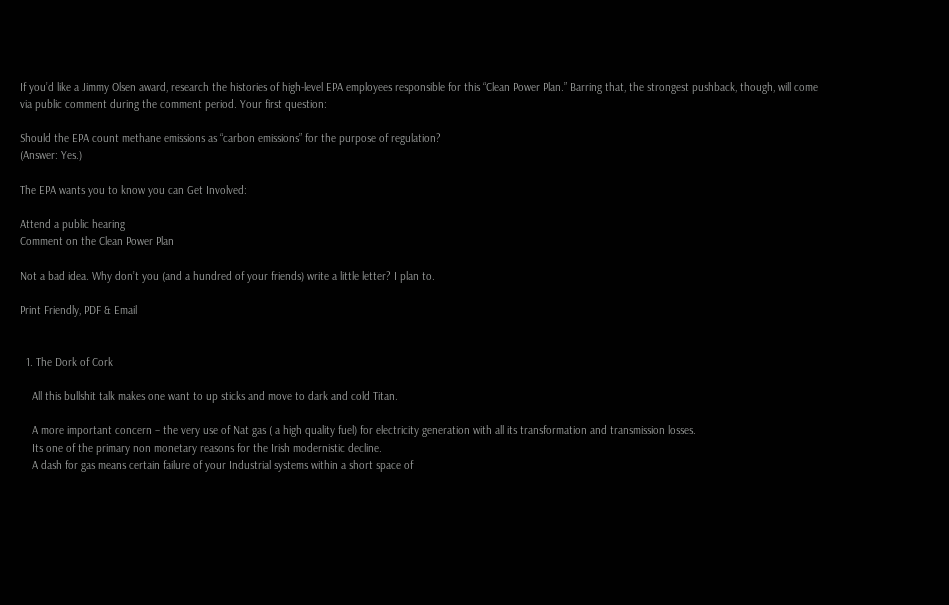If you’d like a Jimmy Olsen award, research the histories of high-level EPA employees responsible for this “Clean Power Plan.” Barring that, the strongest pushback, though, will come via public comment during the comment period. Your first question:

Should the EPA count methane emissions as “carbon emissions” for the purpose of regulation?
(Answer: Yes.)

The EPA wants you to know you can Get Involved:

Attend a public hearing
Comment on the Clean Power Plan

Not a bad idea. Why don’t you (and a hundred of your friends) write a little letter? I plan to.

Print Friendly, PDF & Email


  1. The Dork of Cork

    All this bullshit talk makes one want to up sticks and move to dark and cold Titan.

    A more important concern – the very use of Nat gas ( a high quality fuel) for electricity generation with all its transformation and transmission losses.
    Its one of the primary non monetary reasons for the Irish modernistic decline.
    A dash for gas means certain failure of your Industrial systems within a short space of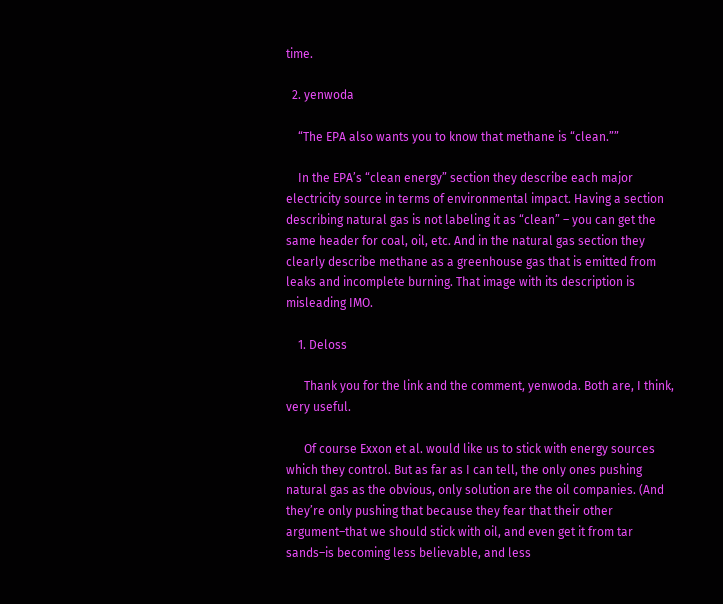time.

  2. yenwoda

    “The EPA also wants you to know that methane is “clean.””

    In the EPA’s “clean energy” section they describe each major electricity source in terms of environmental impact. Having a section describing natural gas is not labeling it as “clean” – you can get the same header for coal, oil, etc. And in the natural gas section they clearly describe methane as a greenhouse gas that is emitted from leaks and incomplete burning. That image with its description is misleading IMO.

    1. Deloss

      Thank you for the link and the comment, yenwoda. Both are, I think, very useful.

      Of course Exxon et al. would like us to stick with energy sources which they control. But as far as I can tell, the only ones pushing natural gas as the obvious, only solution are the oil companies. (And they’re only pushing that because they fear that their other argument–that we should stick with oil, and even get it from tar sands–is becoming less believable, and less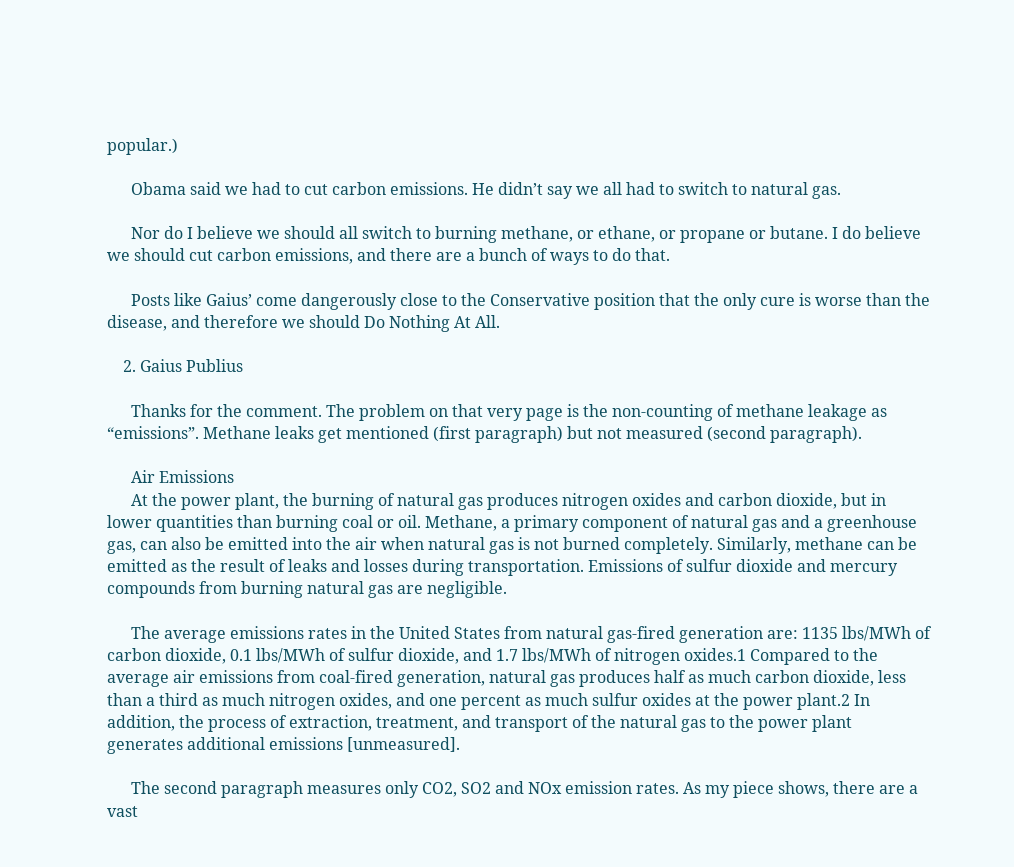popular.)

      Obama said we had to cut carbon emissions. He didn’t say we all had to switch to natural gas.

      Nor do I believe we should all switch to burning methane, or ethane, or propane or butane. I do believe we should cut carbon emissions, and there are a bunch of ways to do that.

      Posts like Gaius’ come dangerously close to the Conservative position that the only cure is worse than the disease, and therefore we should Do Nothing At All.

    2. Gaius Publius

      Thanks for the comment. The problem on that very page is the non-counting of methane leakage as “emissions”. Methane leaks get mentioned (first paragraph) but not measured (second paragraph).

      Air Emissions
      At the power plant, the burning of natural gas produces nitrogen oxides and carbon dioxide, but in lower quantities than burning coal or oil. Methane, a primary component of natural gas and a greenhouse gas, can also be emitted into the air when natural gas is not burned completely. Similarly, methane can be emitted as the result of leaks and losses during transportation. Emissions of sulfur dioxide and mercury compounds from burning natural gas are negligible.

      The average emissions rates in the United States from natural gas-fired generation are: 1135 lbs/MWh of carbon dioxide, 0.1 lbs/MWh of sulfur dioxide, and 1.7 lbs/MWh of nitrogen oxides.1 Compared to the average air emissions from coal-fired generation, natural gas produces half as much carbon dioxide, less than a third as much nitrogen oxides, and one percent as much sulfur oxides at the power plant.2 In addition, the process of extraction, treatment, and transport of the natural gas to the power plant generates additional emissions [unmeasured].

      The second paragraph measures only CO2, SO2 and NOx emission rates. As my piece shows, there are a vast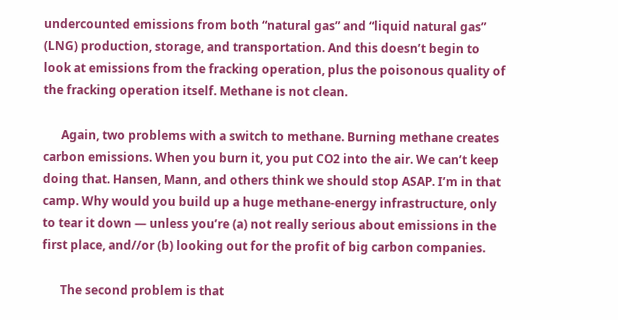undercounted emissions from both “natural gas” and “liquid natural gas” (LNG) production, storage, and transportation. And this doesn’t begin to look at emissions from the fracking operation, plus the poisonous quality of the fracking operation itself. Methane is not clean.

      Again, two problems with a switch to methane. Burning methane creates carbon emissions. When you burn it, you put CO2 into the air. We can’t keep doing that. Hansen, Mann, and others think we should stop ASAP. I’m in that camp. Why would you build up a huge methane-energy infrastructure, only to tear it down — unless you’re (a) not really serious about emissions in the first place, and//or (b) looking out for the profit of big carbon companies.

      The second problem is that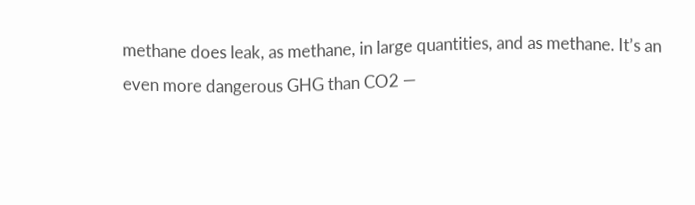methane does leak, as methane, in large quantities, and as methane. It’s an even more dangerous GHG than CO2 —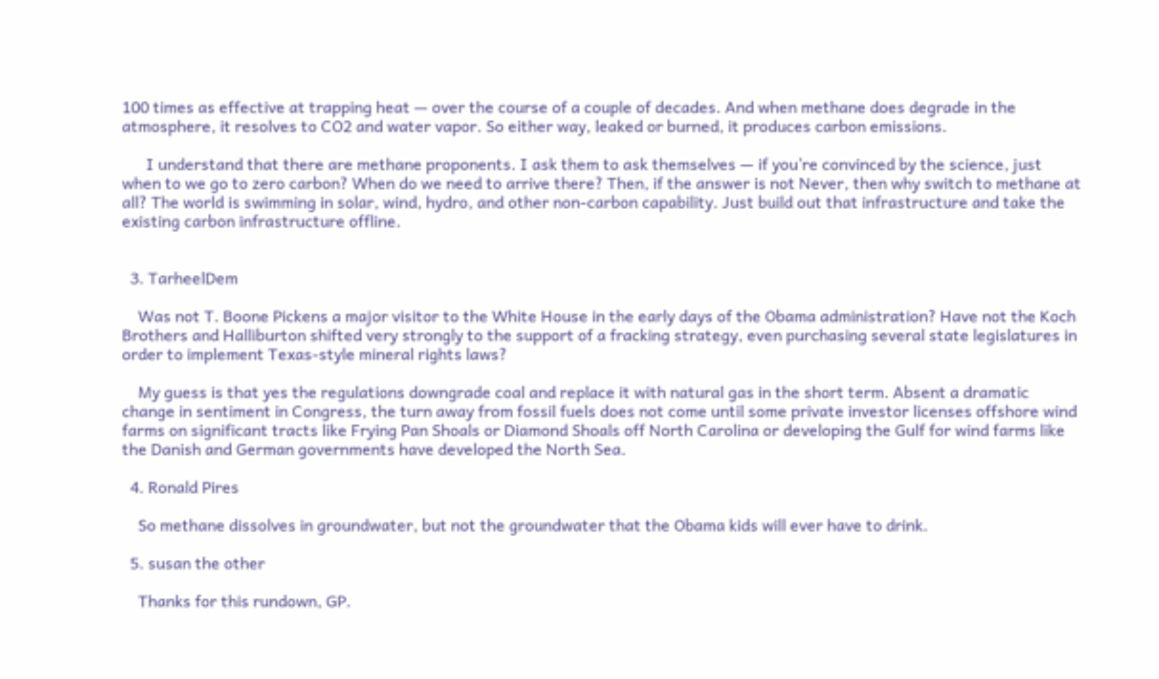100 times as effective at trapping heat — over the course of a couple of decades. And when methane does degrade in the atmosphere, it resolves to CO2 and water vapor. So either way, leaked or burned, it produces carbon emissions.

      I understand that there are methane proponents. I ask them to ask themselves — if you’re convinced by the science, just when to we go to zero carbon? When do we need to arrive there? Then, if the answer is not Never, then why switch to methane at all? The world is swimming in solar, wind, hydro, and other non-carbon capability. Just build out that infrastructure and take the existing carbon infrastructure offline.


  3. TarheelDem

    Was not T. Boone Pickens a major visitor to the White House in the early days of the Obama administration? Have not the Koch Brothers and Halliburton shifted very strongly to the support of a fracking strategy, even purchasing several state legislatures in order to implement Texas-style mineral rights laws?

    My guess is that yes the regulations downgrade coal and replace it with natural gas in the short term. Absent a dramatic change in sentiment in Congress, the turn away from fossil fuels does not come until some private investor licenses offshore wind farms on significant tracts like Frying Pan Shoals or Diamond Shoals off North Carolina or developing the Gulf for wind farms like the Danish and German governments have developed the North Sea.

  4. Ronald Pires

    So methane dissolves in groundwater, but not the groundwater that the Obama kids will ever have to drink.

  5. susan the other

    Thanks for this rundown, GP.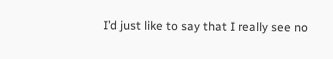I’d just like to say that I really see no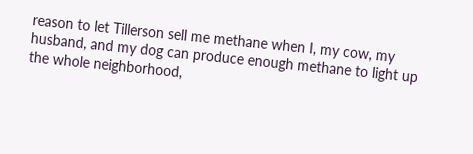reason to let Tillerson sell me methane when I, my cow, my husband, and my dog can produce enough methane to light up the whole neighborhood,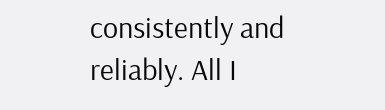consistently and reliably. All I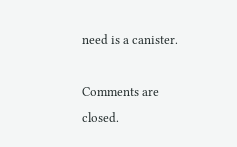need is a canister.

Comments are closed.